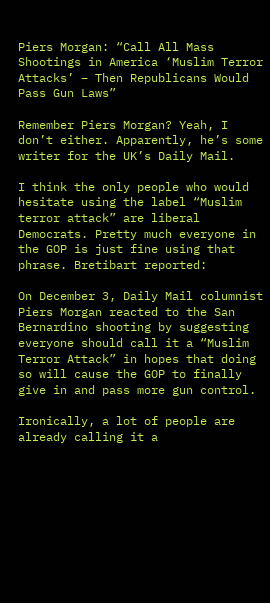Piers Morgan: “Call All Mass Shootings in America ‘Muslim Terror Attacks’ – Then Republicans Would Pass Gun Laws”

Remember Piers Morgan? Yeah, I don’t either. Apparently, he’s some writer for the UK’s Daily Mail.

I think the only people who would hesitate using the label “Muslim terror attack” are liberal Democrats. Pretty much everyone in the GOP is just fine using that phrase. Bretibart reported:

On December 3, Daily Mail columnist Piers Morgan reacted to the San Bernardino shooting by suggesting everyone should call it a “Muslim Terror Attack” in hopes that doing so will cause the GOP to finally give in and pass more gun control.

Ironically, a lot of people are already calling it a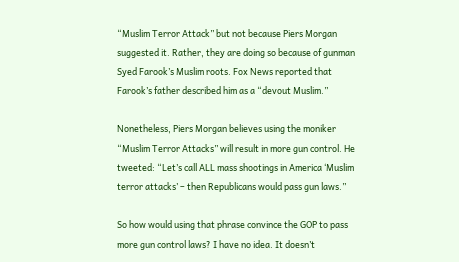“Muslim Terror Attack” but not because Piers Morgan suggested it. Rather, they are doing so because of gunman Syed Farook’s Muslim roots. Fox News reported that Farook’s father described him as a “devout Muslim.”

Nonetheless, Piers Morgan believes using the moniker “Muslim Terror Attacks” will result in more gun control. He tweeted: “Let’s call ALL mass shootings in America ‘Muslim terror attacks’ – then Republicans would pass gun laws.”

So how would using that phrase convince the GOP to pass more gun control laws? I have no idea. It doesn’t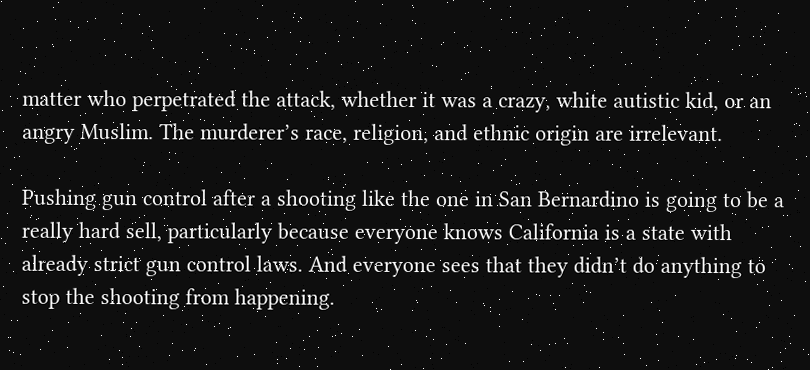matter who perpetrated the attack, whether it was a crazy, white autistic kid, or an angry Muslim. The murderer’s race, religion, and ethnic origin are irrelevant.

Pushing gun control after a shooting like the one in San Bernardino is going to be a really hard sell, particularly because everyone knows California is a state with already strict gun control laws. And everyone sees that they didn’t do anything to stop the shooting from happening.